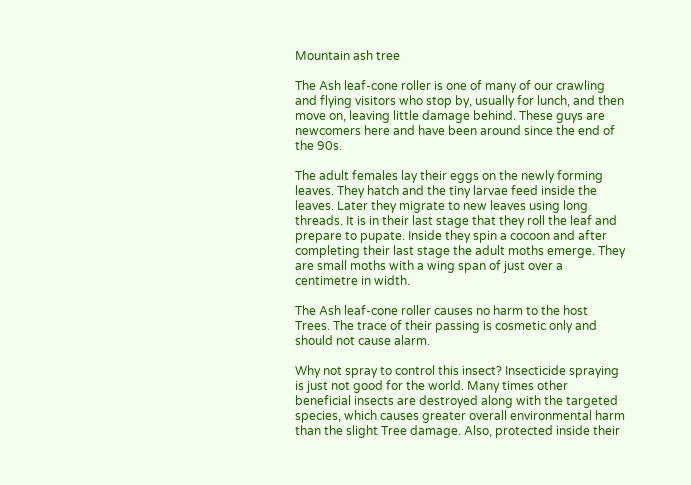Mountain ash tree

The Ash leaf-cone roller is one of many of our crawling and flying visitors who stop by, usually for lunch, and then move on, leaving little damage behind. These guys are newcomers here and have been around since the end of the 90s.

The adult females lay their eggs on the newly forming leaves. They hatch and the tiny larvae feed inside the leaves. Later they migrate to new leaves using long threads. It is in their last stage that they roll the leaf and prepare to pupate. Inside they spin a cocoon and after completing their last stage the adult moths emerge. They are small moths with a wing span of just over a centimetre in width.

The Ash leaf-cone roller causes no harm to the host Trees. The trace of their passing is cosmetic only and should not cause alarm.

Why not spray to control this insect? Insecticide spraying is just not good for the world. Many times other beneficial insects are destroyed along with the targeted species, which causes greater overall environmental harm than the slight Tree damage. Also, protected inside their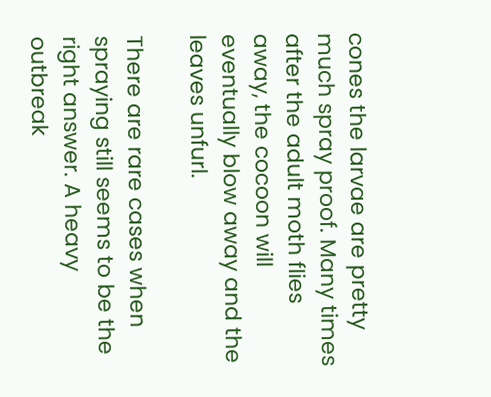cones the larvae are pretty much spray proof. Many times after the adult moth flies away, the cocoon will eventually blow away and the leaves unfurl.

There are rare cases when spraying still seems to be the right answer. A heavy outbreak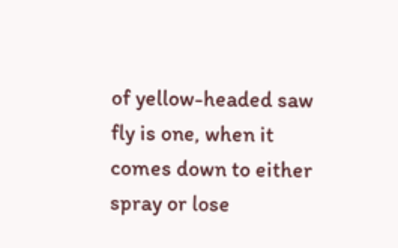of yellow-headed saw fly is one, when it comes down to either spray or lose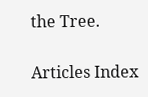the Tree.

Articles Index